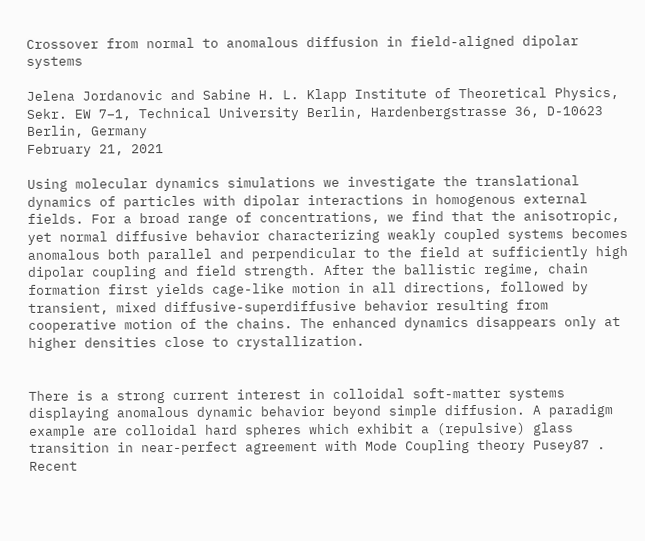Crossover from normal to anomalous diffusion in field-aligned dipolar systems

Jelena Jordanovic and Sabine H. L. Klapp Institute of Theoretical Physics, Sekr. EW 7–1, Technical University Berlin, Hardenbergstrasse 36, D-10623 Berlin, Germany
February 21, 2021

Using molecular dynamics simulations we investigate the translational dynamics of particles with dipolar interactions in homogenous external fields. For a broad range of concentrations, we find that the anisotropic, yet normal diffusive behavior characterizing weakly coupled systems becomes anomalous both parallel and perpendicular to the field at sufficiently high dipolar coupling and field strength. After the ballistic regime, chain formation first yields cage-like motion in all directions, followed by transient, mixed diffusive-superdiffusive behavior resulting from cooperative motion of the chains. The enhanced dynamics disappears only at higher densities close to crystallization.


There is a strong current interest in colloidal soft-matter systems displaying anomalous dynamic behavior beyond simple diffusion. A paradigm example are colloidal hard spheres which exhibit a (repulsive) glass transition in near-perfect agreement with Mode Coupling theory Pusey87 . Recent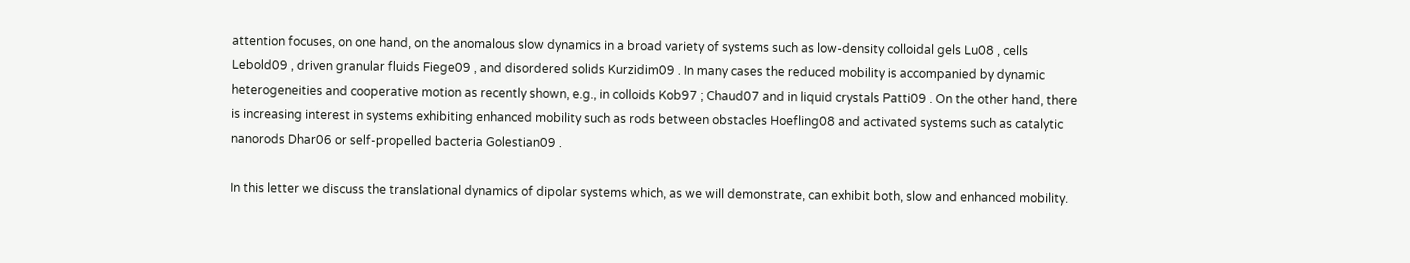attention focuses, on one hand, on the anomalous slow dynamics in a broad variety of systems such as low-density colloidal gels Lu08 , cells Lebold09 , driven granular fluids Fiege09 , and disordered solids Kurzidim09 . In many cases the reduced mobility is accompanied by dynamic heterogeneities and cooperative motion as recently shown, e.g., in colloids Kob97 ; Chaud07 and in liquid crystals Patti09 . On the other hand, there is increasing interest in systems exhibiting enhanced mobility such as rods between obstacles Hoefling08 and activated systems such as catalytic nanorods Dhar06 or self-propelled bacteria Golestian09 .

In this letter we discuss the translational dynamics of dipolar systems which, as we will demonstrate, can exhibit both, slow and enhanced mobility.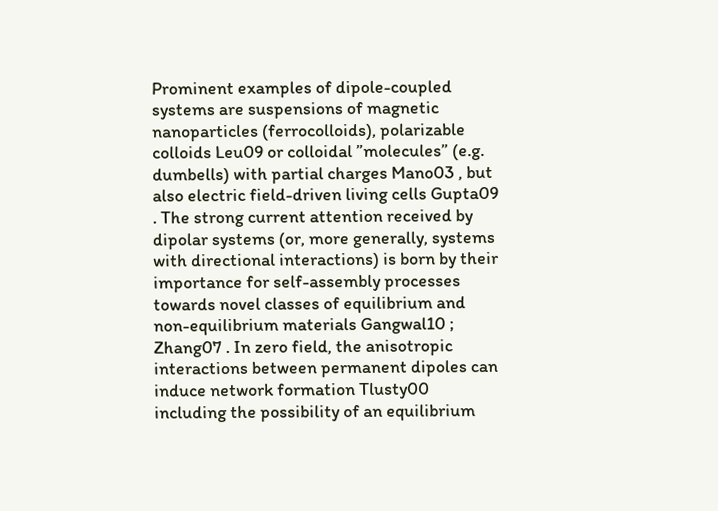Prominent examples of dipole-coupled systems are suspensions of magnetic nanoparticles (ferrocolloids), polarizable colloids Leu09 or colloidal ”molecules” (e.g. dumbells) with partial charges Mano03 , but also electric field-driven living cells Gupta09 . The strong current attention received by dipolar systems (or, more generally, systems with directional interactions) is born by their importance for self-assembly processes towards novel classes of equilibrium and non-equilibrium materials Gangwal10 ; Zhang07 . In zero field, the anisotropic interactions between permanent dipoles can induce network formation Tlusty00 including the possibility of an equilibrium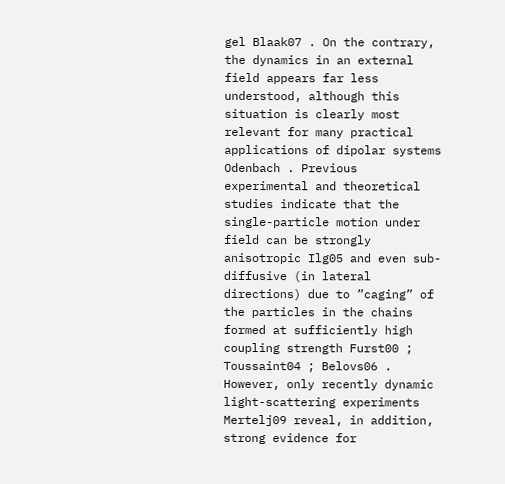gel Blaak07 . On the contrary, the dynamics in an external field appears far less understood, although this situation is clearly most relevant for many practical applications of dipolar systems Odenbach . Previous experimental and theoretical studies indicate that the single-particle motion under field can be strongly anisotropic Ilg05 and even sub-diffusive (in lateral directions) due to ”caging” of the particles in the chains formed at sufficiently high coupling strength Furst00 ; Toussaint04 ; Belovs06 . However, only recently dynamic light-scattering experiments Mertelj09 reveal, in addition, strong evidence for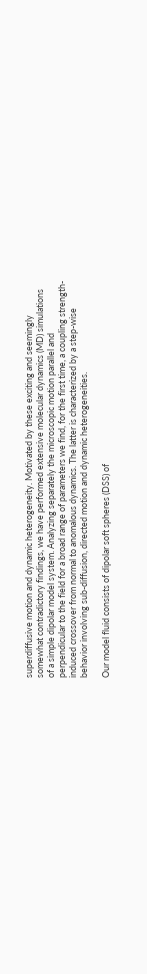superdiffusive motion and dynamic heterogeneity. Motivated by these exciting and seemingly somewhat contradictory findings, we have performed extensive molecular dynamics (MD) simulations of a simple dipolar model system. Analyzing separately the microscopic motion parallel and perpendicular to the field for a broad range of parameters we find, for the first time, a coupling strength-induced crossover from normal to anomalous dynamics. The latter is characterized by a step-wise behavior involving sub-diffusion, directed motion and dynamic heterogeneities.

Our model fluid consists of dipolar soft spheres (DSS) of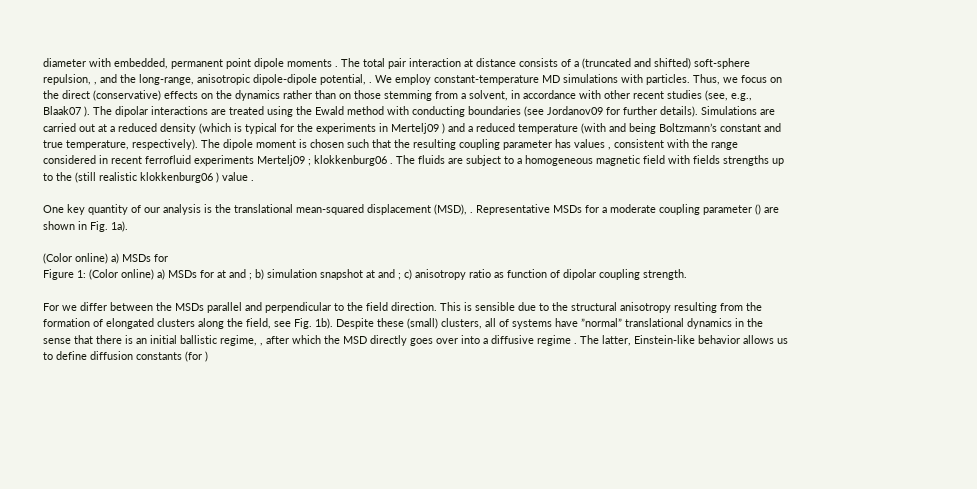diameter with embedded, permanent point dipole moments . The total pair interaction at distance consists of a (truncated and shifted) soft-sphere repulsion, , and the long-range, anisotropic dipole-dipole potential, . We employ constant-temperature MD simulations with particles. Thus, we focus on the direct (conservative) effects on the dynamics rather than on those stemming from a solvent, in accordance with other recent studies (see, e.g., Blaak07 ). The dipolar interactions are treated using the Ewald method with conducting boundaries (see Jordanov09 for further details). Simulations are carried out at a reduced density (which is typical for the experiments in Mertelj09 ) and a reduced temperature (with and being Boltzmann’s constant and true temperature, respectively). The dipole moment is chosen such that the resulting coupling parameter has values , consistent with the range considered in recent ferrofluid experiments Mertelj09 ; klokkenburg06 . The fluids are subject to a homogeneous magnetic field with fields strengths up to the (still realistic klokkenburg06 ) value .

One key quantity of our analysis is the translational mean-squared displacement (MSD), . Representative MSDs for a moderate coupling parameter () are shown in Fig. 1a).

(Color online) a) MSDs for
Figure 1: (Color online) a) MSDs for at and ; b) simulation snapshot at and ; c) anisotropy ratio as function of dipolar coupling strength.

For we differ between the MSDs parallel and perpendicular to the field direction. This is sensible due to the structural anisotropy resulting from the formation of elongated clusters along the field, see Fig. 1b). Despite these (small) clusters, all of systems have ”normal” translational dynamics in the sense that there is an initial ballistic regime, , after which the MSD directly goes over into a diffusive regime . The latter, Einstein-like behavior allows us to define diffusion constants (for )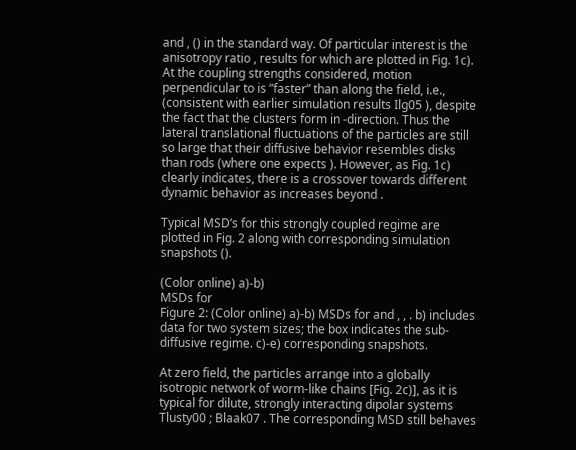and , () in the standard way. Of particular interest is the anisotropy ratio , results for which are plotted in Fig. 1c). At the coupling strengths considered, motion perpendicular to is ”faster” than along the field, i.e., (consistent with earlier simulation results Ilg05 ), despite the fact that the clusters form in -direction. Thus the lateral translational fluctuations of the particles are still so large that their diffusive behavior resembles disks than rods (where one expects ). However, as Fig. 1c) clearly indicates, there is a crossover towards different dynamic behavior as increases beyond .

Typical MSD’s for this strongly coupled regime are plotted in Fig. 2 along with corresponding simulation snapshots ().

(Color online) a)-b)
MSDs for
Figure 2: (Color online) a)-b) MSDs for and , , . b) includes data for two system sizes; the box indicates the sub-diffusive regime. c)-e) corresponding snapshots.

At zero field, the particles arrange into a globally isotropic network of worm-like chains [Fig. 2c)], as it is typical for dilute, strongly interacting dipolar systems Tlusty00 ; Blaak07 . The corresponding MSD still behaves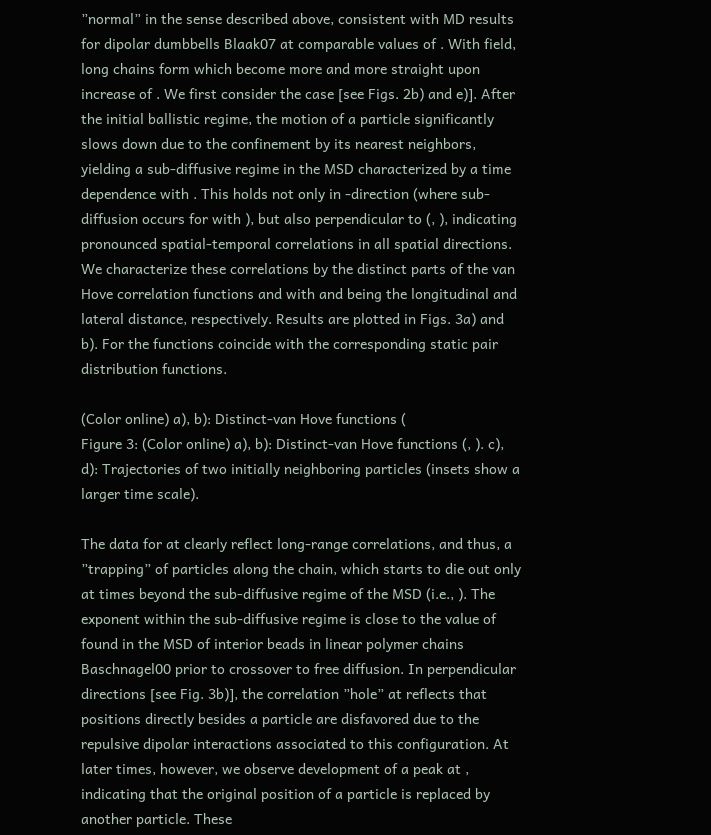”normal” in the sense described above, consistent with MD results for dipolar dumbbells Blaak07 at comparable values of . With field, long chains form which become more and more straight upon increase of . We first consider the case [see Figs. 2b) and e)]. After the initial ballistic regime, the motion of a particle significantly slows down due to the confinement by its nearest neighbors, yielding a sub-diffusive regime in the MSD characterized by a time dependence with . This holds not only in -direction (where sub-diffusion occurs for with ), but also perpendicular to (, ), indicating pronounced spatial-temporal correlations in all spatial directions. We characterize these correlations by the distinct parts of the van Hove correlation functions and with and being the longitudinal and lateral distance, respectively. Results are plotted in Figs. 3a) and b). For the functions coincide with the corresponding static pair distribution functions.

(Color online) a), b): Distinct-van Hove functions (
Figure 3: (Color online) a), b): Distinct-van Hove functions (, ). c), d): Trajectories of two initially neighboring particles (insets show a larger time scale).

The data for at clearly reflect long-range correlations, and thus, a ”trapping” of particles along the chain, which starts to die out only at times beyond the sub-diffusive regime of the MSD (i.e., ). The exponent within the sub-diffusive regime is close to the value of found in the MSD of interior beads in linear polymer chains Baschnagel00 prior to crossover to free diffusion. In perpendicular directions [see Fig. 3b)], the correlation ”hole” at reflects that positions directly besides a particle are disfavored due to the repulsive dipolar interactions associated to this configuration. At later times, however, we observe development of a peak at , indicating that the original position of a particle is replaced by another particle. These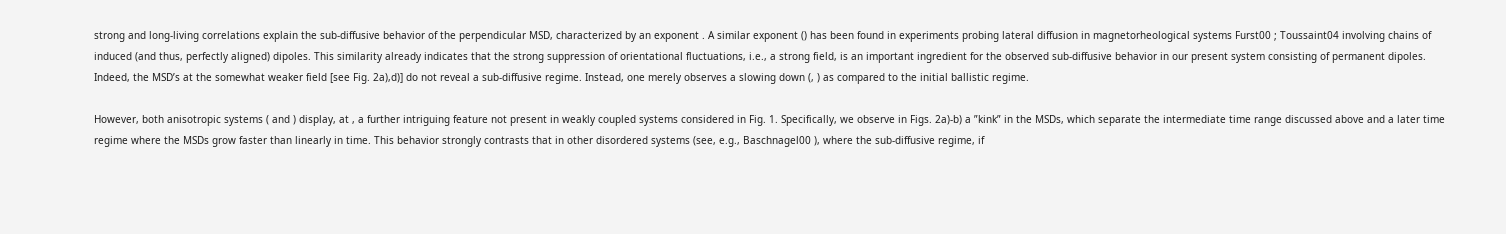strong and long-living correlations explain the sub-diffusive behavior of the perpendicular MSD, characterized by an exponent . A similar exponent () has been found in experiments probing lateral diffusion in magnetorheological systems Furst00 ; Toussaint04 involving chains of induced (and thus, perfectly aligned) dipoles. This similarity already indicates that the strong suppression of orientational fluctuations, i.e., a strong field, is an important ingredient for the observed sub-diffusive behavior in our present system consisting of permanent dipoles. Indeed, the MSD’s at the somewhat weaker field [see Fig. 2a),d)] do not reveal a sub-diffusive regime. Instead, one merely observes a slowing down (, ) as compared to the initial ballistic regime.

However, both anisotropic systems ( and ) display, at , a further intriguing feature not present in weakly coupled systems considered in Fig. 1. Specifically, we observe in Figs. 2a)-b) a ”kink” in the MSDs, which separate the intermediate time range discussed above and a later time regime where the MSDs grow faster than linearly in time. This behavior strongly contrasts that in other disordered systems (see, e.g., Baschnagel00 ), where the sub-diffusive regime, if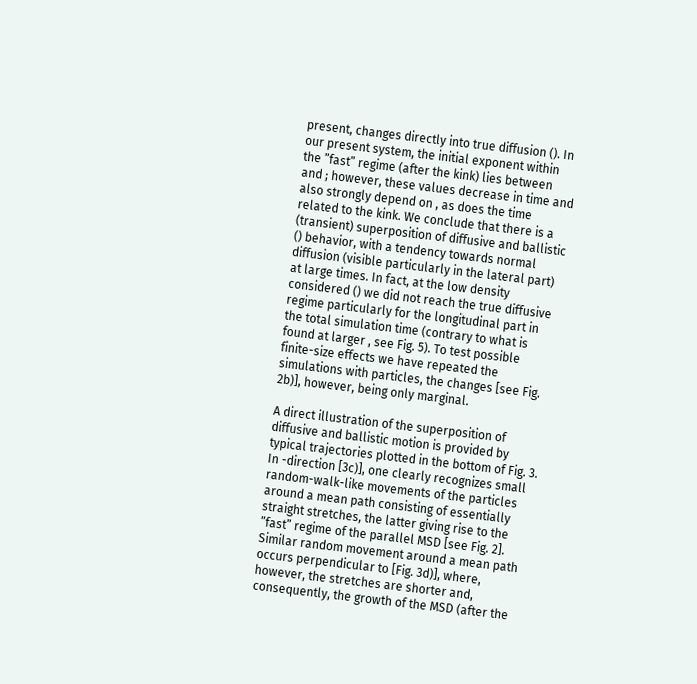present, changes directly into true diffusion (). In our present system, the initial exponent within the ”fast” regime (after the kink) lies between and ; however, these values decrease in time and also strongly depend on , as does the time related to the kink. We conclude that there is a (transient) superposition of diffusive and ballistic () behavior, with a tendency towards normal diffusion (visible particularly in the lateral part) at large times. In fact, at the low density considered () we did not reach the true diffusive regime particularly for the longitudinal part in the total simulation time (contrary to what is found at larger , see Fig. 5). To test possible finite-size effects we have repeated the simulations with particles, the changes [see Fig. 2b)], however, being only marginal.

A direct illustration of the superposition of diffusive and ballistic motion is provided by typical trajectories plotted in the bottom of Fig. 3. In -direction [3c)], one clearly recognizes small random-walk-like movements of the particles around a mean path consisting of essentially straight stretches, the latter giving rise to the ”fast” regime of the parallel MSD [see Fig. 2]. Similar random movement around a mean path occurs perpendicular to [Fig. 3d)], where, however, the stretches are shorter and, consequently, the growth of the MSD (after the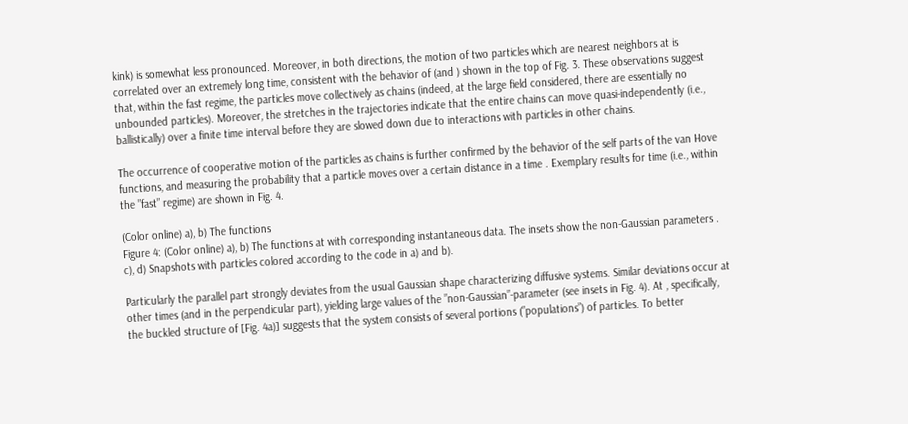kink) is somewhat less pronounced. Moreover, in both directions, the motion of two particles which are nearest neighbors at is correlated over an extremely long time, consistent with the behavior of (and ) shown in the top of Fig. 3. These observations suggest that, within the fast regime, the particles move collectively as chains (indeed, at the large field considered, there are essentially no unbounded particles). Moreover, the stretches in the trajectories indicate that the entire chains can move quasi-independently (i.e., ballistically) over a finite time interval before they are slowed down due to interactions with particles in other chains.

The occurrence of cooperative motion of the particles as chains is further confirmed by the behavior of the self parts of the van Hove functions, and measuring the probability that a particle moves over a certain distance in a time . Exemplary results for time (i.e., within the ”fast” regime) are shown in Fig. 4.

(Color online) a), b) The functions
Figure 4: (Color online) a), b) The functions at with corresponding instantaneous data. The insets show the non-Gaussian parameters . c), d) Snapshots with particles colored according to the code in a) and b).

Particularly the parallel part strongly deviates from the usual Gaussian shape characterizing diffusive systems. Similar deviations occur at other times (and in the perpendicular part), yielding large values of the ”non-Gaussian”-parameter (see insets in Fig. 4). At , specifically, the buckled structure of [Fig. 4a)] suggests that the system consists of several portions (”populations”) of particles. To better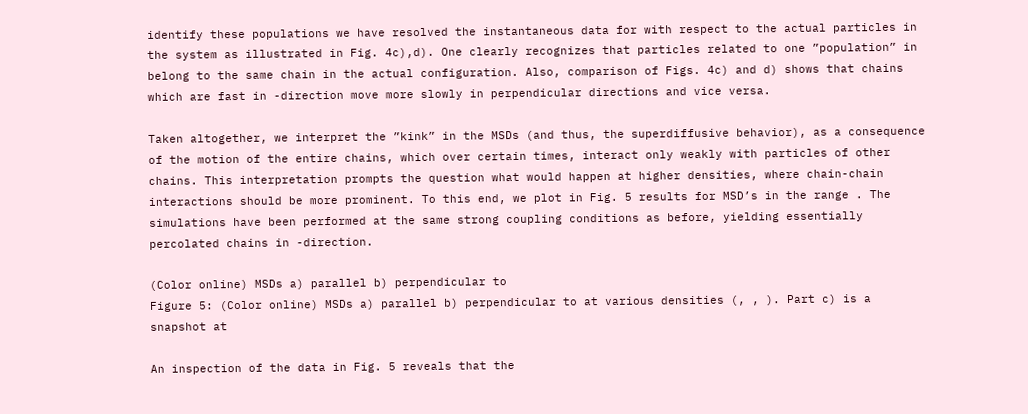identify these populations we have resolved the instantaneous data for with respect to the actual particles in the system as illustrated in Fig. 4c),d). One clearly recognizes that particles related to one ”population” in belong to the same chain in the actual configuration. Also, comparison of Figs. 4c) and d) shows that chains which are fast in -direction move more slowly in perpendicular directions and vice versa.

Taken altogether, we interpret the ”kink” in the MSDs (and thus, the superdiffusive behavior), as a consequence of the motion of the entire chains, which over certain times, interact only weakly with particles of other chains. This interpretation prompts the question what would happen at higher densities, where chain-chain interactions should be more prominent. To this end, we plot in Fig. 5 results for MSD’s in the range . The simulations have been performed at the same strong coupling conditions as before, yielding essentially percolated chains in -direction.

(Color online) MSDs a) parallel b) perpendicular to
Figure 5: (Color online) MSDs a) parallel b) perpendicular to at various densities (, , ). Part c) is a snapshot at

An inspection of the data in Fig. 5 reveals that the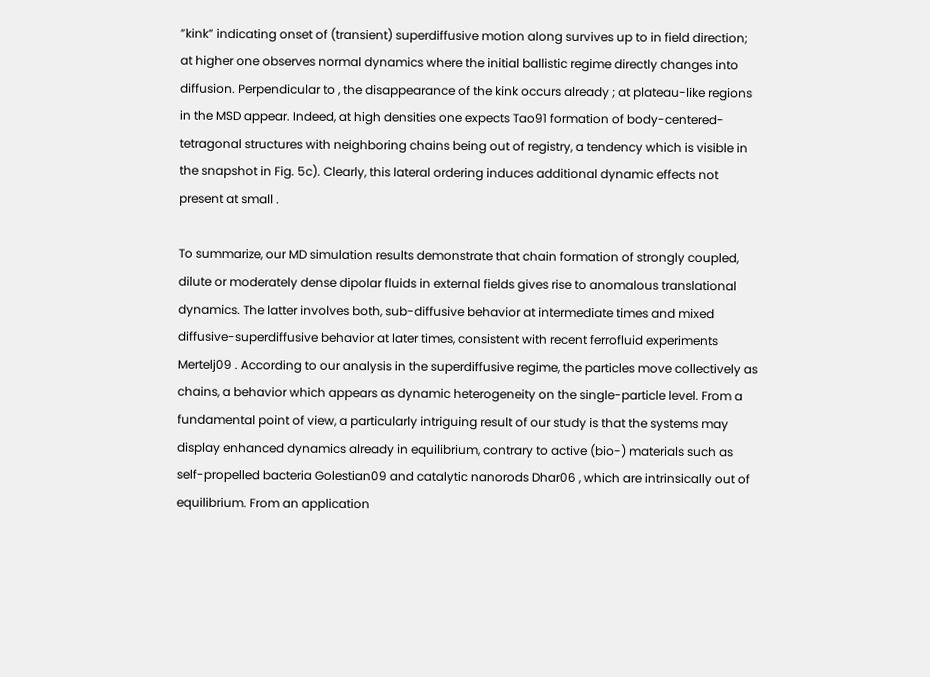”kink” indicating onset of (transient) superdiffusive motion along survives up to in field direction; at higher one observes normal dynamics where the initial ballistic regime directly changes into diffusion. Perpendicular to , the disappearance of the kink occurs already ; at plateau-like regions in the MSD appear. Indeed, at high densities one expects Tao91 formation of body-centered-tetragonal structures with neighboring chains being out of registry, a tendency which is visible in the snapshot in Fig. 5c). Clearly, this lateral ordering induces additional dynamic effects not present at small .

To summarize, our MD simulation results demonstrate that chain formation of strongly coupled, dilute or moderately dense dipolar fluids in external fields gives rise to anomalous translational dynamics. The latter involves both, sub-diffusive behavior at intermediate times and mixed diffusive-superdiffusive behavior at later times, consistent with recent ferrofluid experiments Mertelj09 . According to our analysis in the superdiffusive regime, the particles move collectively as chains, a behavior which appears as dynamic heterogeneity on the single-particle level. From a fundamental point of view, a particularly intriguing result of our study is that the systems may display enhanced dynamics already in equilibrium, contrary to active (bio-) materials such as self-propelled bacteria Golestian09 and catalytic nanorods Dhar06 , which are intrinsically out of equilibrium. From an application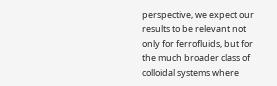perspective, we expect our results to be relevant not only for ferrofluids, but for the much broader class of colloidal systems where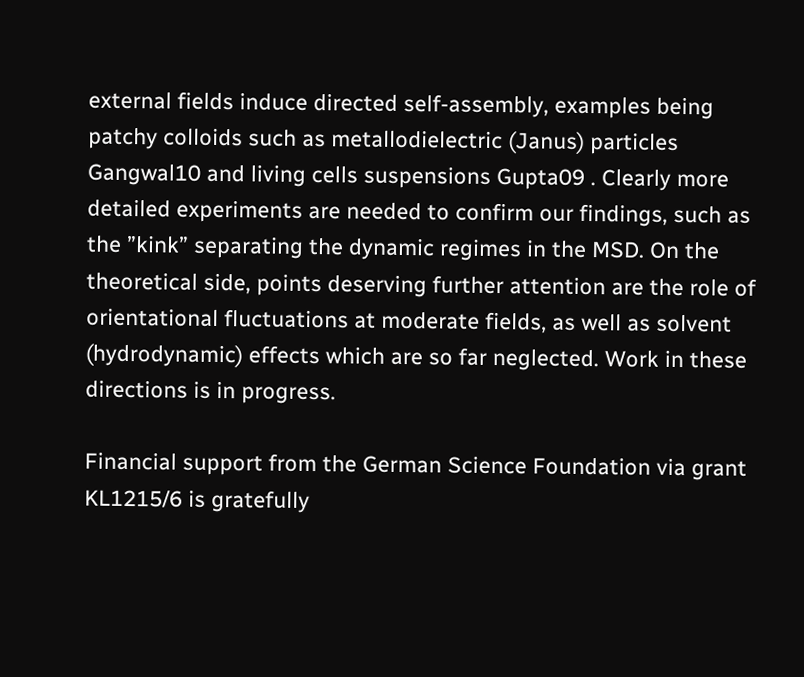external fields induce directed self-assembly, examples being patchy colloids such as metallodielectric (Janus) particles Gangwal10 and living cells suspensions Gupta09 . Clearly more detailed experiments are needed to confirm our findings, such as the ”kink” separating the dynamic regimes in the MSD. On the theoretical side, points deserving further attention are the role of orientational fluctuations at moderate fields, as well as solvent (hydrodynamic) effects which are so far neglected. Work in these directions is in progress.

Financial support from the German Science Foundation via grant KL1215/6 is gratefully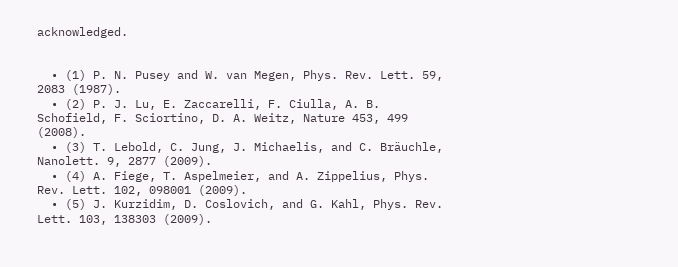acknowledged.


  • (1) P. N. Pusey and W. van Megen, Phys. Rev. Lett. 59, 2083 (1987).
  • (2) P. J. Lu, E. Zaccarelli, F. Ciulla, A. B. Schofield, F. Sciortino, D. A. Weitz, Nature 453, 499 (2008).
  • (3) T. Lebold, C. Jung, J. Michaelis, and C. Bräuchle, Nanolett. 9, 2877 (2009).
  • (4) A. Fiege, T. Aspelmeier, and A. Zippelius, Phys. Rev. Lett. 102, 098001 (2009).
  • (5) J. Kurzidim, D. Coslovich, and G. Kahl, Phys. Rev. Lett. 103, 138303 (2009).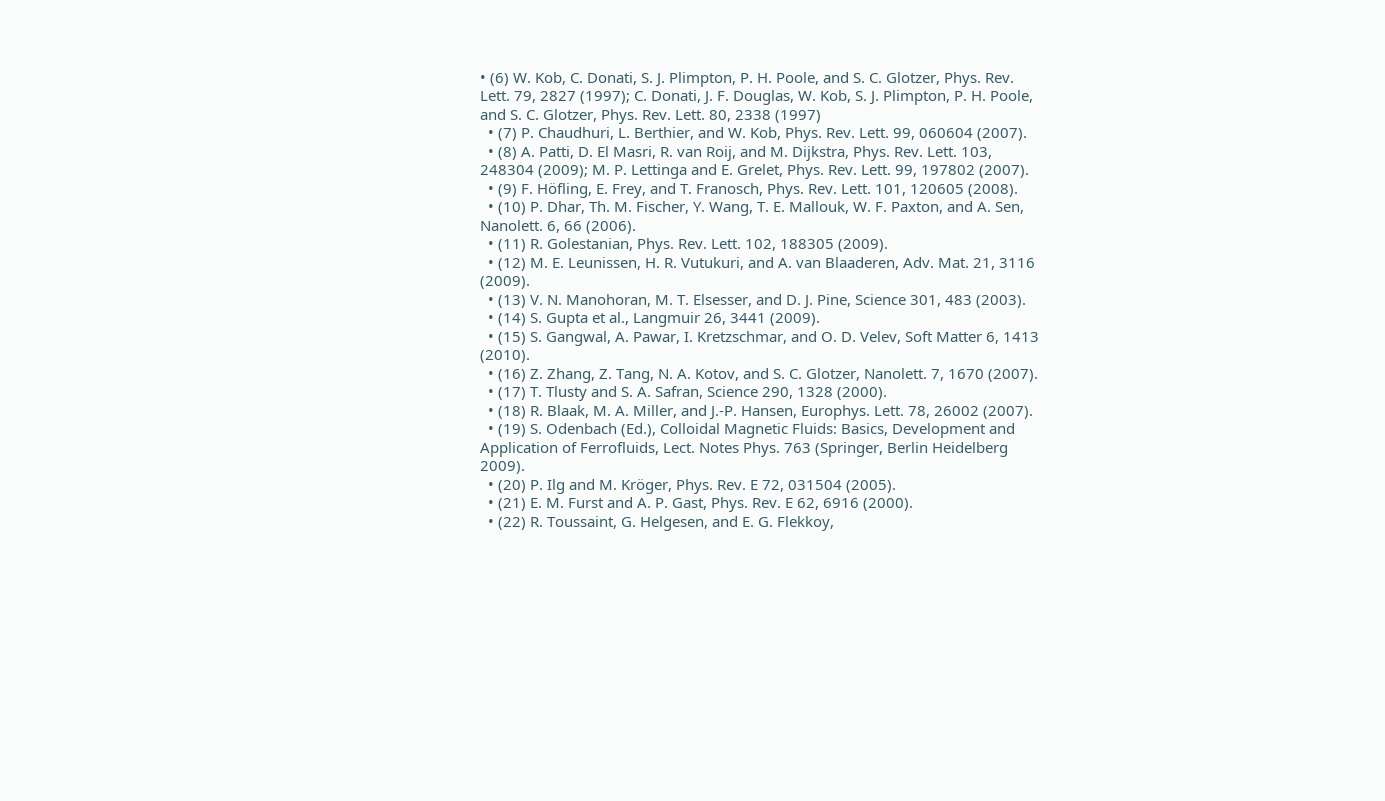• (6) W. Kob, C. Donati, S. J. Plimpton, P. H. Poole, and S. C. Glotzer, Phys. Rev. Lett. 79, 2827 (1997); C. Donati, J. F. Douglas, W. Kob, S. J. Plimpton, P. H. Poole, and S. C. Glotzer, Phys. Rev. Lett. 80, 2338 (1997)
  • (7) P. Chaudhuri, L. Berthier, and W. Kob, Phys. Rev. Lett. 99, 060604 (2007).
  • (8) A. Patti, D. El Masri, R. van Roij, and M. Dijkstra, Phys. Rev. Lett. 103, 248304 (2009); M. P. Lettinga and E. Grelet, Phys. Rev. Lett. 99, 197802 (2007).
  • (9) F. Höfling, E. Frey, and T. Franosch, Phys. Rev. Lett. 101, 120605 (2008).
  • (10) P. Dhar, Th. M. Fischer, Y. Wang, T. E. Mallouk, W. F. Paxton, and A. Sen, Nanolett. 6, 66 (2006).
  • (11) R. Golestanian, Phys. Rev. Lett. 102, 188305 (2009).
  • (12) M. E. Leunissen, H. R. Vutukuri, and A. van Blaaderen, Adv. Mat. 21, 3116 (2009).
  • (13) V. N. Manohoran, M. T. Elsesser, and D. J. Pine, Science 301, 483 (2003).
  • (14) S. Gupta et al., Langmuir 26, 3441 (2009).
  • (15) S. Gangwal, A. Pawar, I. Kretzschmar, and O. D. Velev, Soft Matter 6, 1413 (2010).
  • (16) Z. Zhang, Z. Tang, N. A. Kotov, and S. C. Glotzer, Nanolett. 7, 1670 (2007).
  • (17) T. Tlusty and S. A. Safran, Science 290, 1328 (2000).
  • (18) R. Blaak, M. A. Miller, and J.-P. Hansen, Europhys. Lett. 78, 26002 (2007).
  • (19) S. Odenbach (Ed.), Colloidal Magnetic Fluids: Basics, Development and Application of Ferrofluids, Lect. Notes Phys. 763 (Springer, Berlin Heidelberg 2009).
  • (20) P. Ilg and M. Kröger, Phys. Rev. E 72, 031504 (2005).
  • (21) E. M. Furst and A. P. Gast, Phys. Rev. E 62, 6916 (2000).
  • (22) R. Toussaint, G. Helgesen, and E. G. Flekkoy,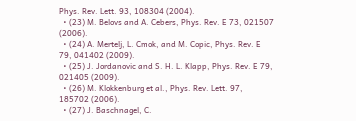Phys. Rev. Lett. 93, 108304 (2004).
  • (23) M. Belovs and A. Cebers, Phys. Rev. E 73, 021507 (2006).
  • (24) A. Mertelj, L. Cmok, and M. Copic, Phys. Rev. E 79, 041402 (2009).
  • (25) J. Jordanovic and S. H. L. Klapp, Phys. Rev. E 79, 021405 (2009).
  • (26) M. Klokkenburg et al., Phys. Rev. Lett. 97, 185702 (2006).
  • (27) J. Baschnagel, C.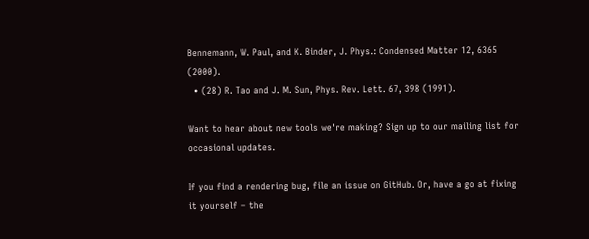Bennemann, W. Paul, and K. Binder, J. Phys.: Condensed Matter 12, 6365 (2000).
  • (28) R. Tao and J. M. Sun, Phys. Rev. Lett. 67, 398 (1991).

Want to hear about new tools we're making? Sign up to our mailing list for occasional updates.

If you find a rendering bug, file an issue on GitHub. Or, have a go at fixing it yourself – the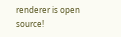renderer is open source!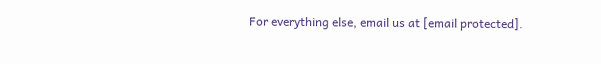For everything else, email us at [email protected].